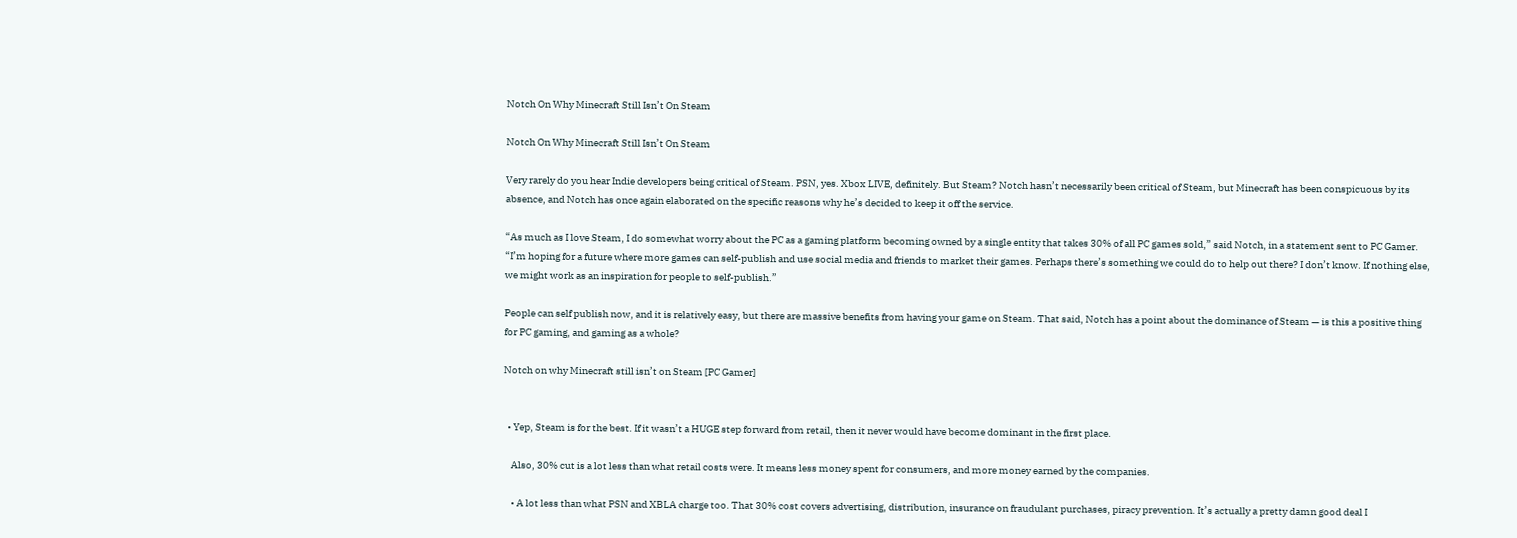Notch On Why Minecraft Still Isn’t On Steam

Notch On Why Minecraft Still Isn’t On Steam

Very rarely do you hear Indie developers being critical of Steam. PSN, yes. Xbox LIVE, definitely. But Steam? Notch hasn’t necessarily been critical of Steam, but Minecraft has been conspicuous by its absence, and Notch has once again elaborated on the specific reasons why he’s decided to keep it off the service.

“As much as I love Steam, I do somewhat worry about the PC as a gaming platform becoming owned by a single entity that takes 30% of all PC games sold,” said Notch, in a statement sent to PC Gamer. “I’m hoping for a future where more games can self-publish and use social media and friends to market their games. Perhaps there’s something we could do to help out there? I don’t know. If nothing else, we might work as an inspiration for people to self-publish.”

People can self publish now, and it is relatively easy, but there are massive benefits from having your game on Steam. That said, Notch has a point about the dominance of Steam — is this a positive thing for PC gaming, and gaming as a whole?

Notch on why Minecraft still isn’t on Steam [PC Gamer]


  • Yep, Steam is for the best. If it wasn’t a HUGE step forward from retail, then it never would have become dominant in the first place.

    Also, 30% cut is a lot less than what retail costs were. It means less money spent for consumers, and more money earned by the companies.

    • A lot less than what PSN and XBLA charge too. That 30% cost covers advertising, distribution, insurance on fraudulant purchases, piracy prevention. It’s actually a pretty damn good deal I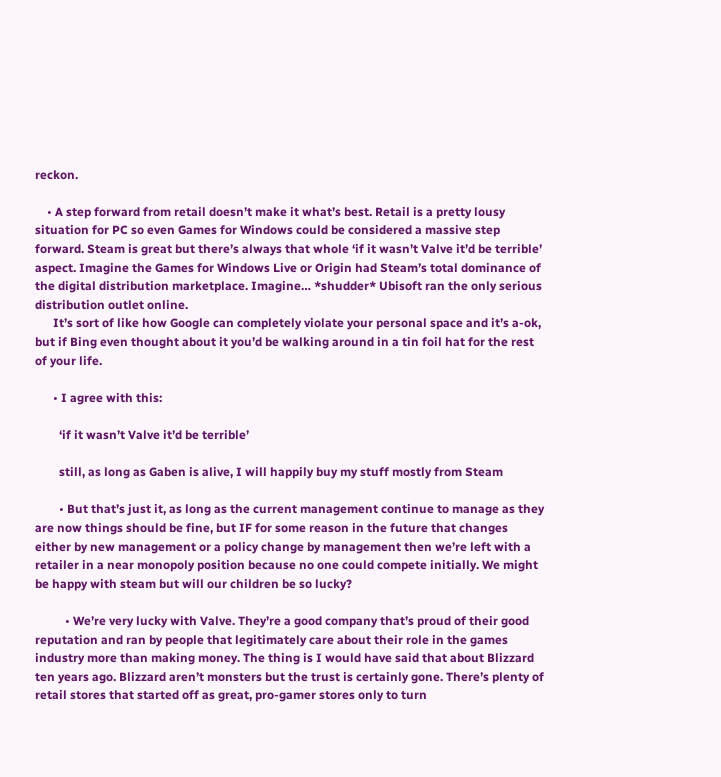reckon.

    • A step forward from retail doesn’t make it what’s best. Retail is a pretty lousy situation for PC so even Games for Windows could be considered a massive step forward. Steam is great but there’s always that whole ‘if it wasn’t Valve it’d be terrible’ aspect. Imagine the Games for Windows Live or Origin had Steam’s total dominance of the digital distribution marketplace. Imagine… *shudder* Ubisoft ran the only serious distribution outlet online.
      It’s sort of like how Google can completely violate your personal space and it’s a-ok, but if Bing even thought about it you’d be walking around in a tin foil hat for the rest of your life.

      • I agree with this:

        ‘if it wasn’t Valve it’d be terrible’

        still, as long as Gaben is alive, I will happily buy my stuff mostly from Steam

        • But that’s just it, as long as the current management continue to manage as they are now things should be fine, but IF for some reason in the future that changes either by new management or a policy change by management then we’re left with a retailer in a near monopoly position because no one could compete initially. We might be happy with steam but will our children be so lucky?

          • We’re very lucky with Valve. They’re a good company that’s proud of their good reputation and ran by people that legitimately care about their role in the games industry more than making money. The thing is I would have said that about Blizzard ten years ago. Blizzard aren’t monsters but the trust is certainly gone. There’s plenty of retail stores that started off as great, pro-gamer stores only to turn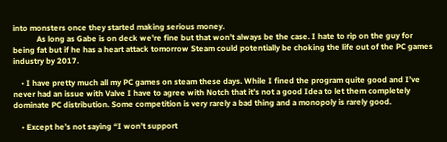into monsters once they started making serious money.
            As long as Gabe is on deck we’re fine but that won’t always be the case. I hate to rip on the guy for being fat but if he has a heart attack tomorrow Steam could potentially be choking the life out of the PC games industry by 2017.

    • I have pretty much all my PC games on steam these days. While I fined the program quite good and I’ve never had an issue with Valve I have to agree with Notch that it’s not a good Idea to let them completely dominate PC distribution. Some competition is very rarely a bad thing and a monopoly is rarely good.

    • Except he’s not saying “I won’t support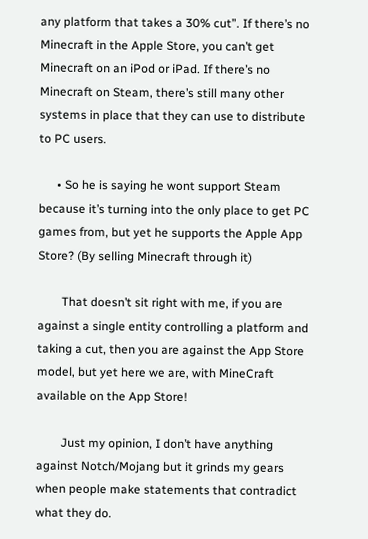any platform that takes a 30% cut”. If there’s no Minecraft in the Apple Store, you can’t get Minecraft on an iPod or iPad. If there’s no Minecraft on Steam, there’s still many other systems in place that they can use to distribute to PC users.

      • So he is saying he wont support Steam because it’s turning into the only place to get PC games from, but yet he supports the Apple App Store? (By selling Minecraft through it)

        That doesn’t sit right with me, if you are against a single entity controlling a platform and taking a cut, then you are against the App Store model, but yet here we are, with MineCraft available on the App Store!

        Just my opinion, I don’t have anything against Notch/Mojang but it grinds my gears when people make statements that contradict what they do.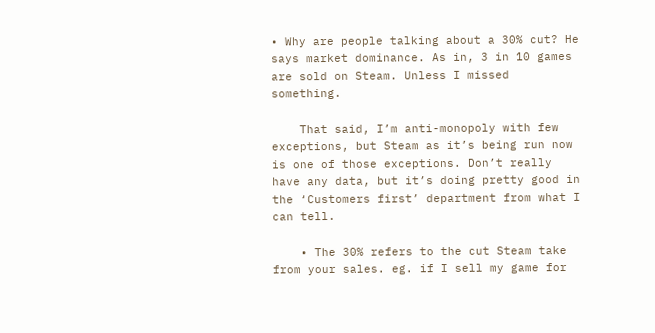• Why are people talking about a 30% cut? He says market dominance. As in, 3 in 10 games are sold on Steam. Unless I missed something.

    That said, I’m anti-monopoly with few exceptions, but Steam as it’s being run now is one of those exceptions. Don’t really have any data, but it’s doing pretty good in the ‘Customers first’ department from what I can tell.

    • The 30% refers to the cut Steam take from your sales. eg. if I sell my game for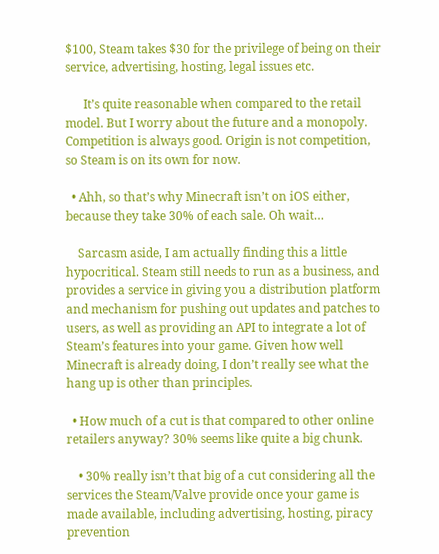$100, Steam takes $30 for the privilege of being on their service, advertising, hosting, legal issues etc.

      It’s quite reasonable when compared to the retail model. But I worry about the future and a monopoly. Competition is always good. Origin is not competition, so Steam is on its own for now.

  • Ahh, so that’s why Minecraft isn’t on iOS either, because they take 30% of each sale. Oh wait…

    Sarcasm aside, I am actually finding this a little hypocritical. Steam still needs to run as a business, and provides a service in giving you a distribution platform and mechanism for pushing out updates and patches to users, as well as providing an API to integrate a lot of Steam’s features into your game. Given how well Minecraft is already doing, I don’t really see what the hang up is other than principles.

  • How much of a cut is that compared to other online retailers anyway? 30% seems like quite a big chunk.

    • 30% really isn’t that big of a cut considering all the services the Steam/Valve provide once your game is made available, including advertising, hosting, piracy prevention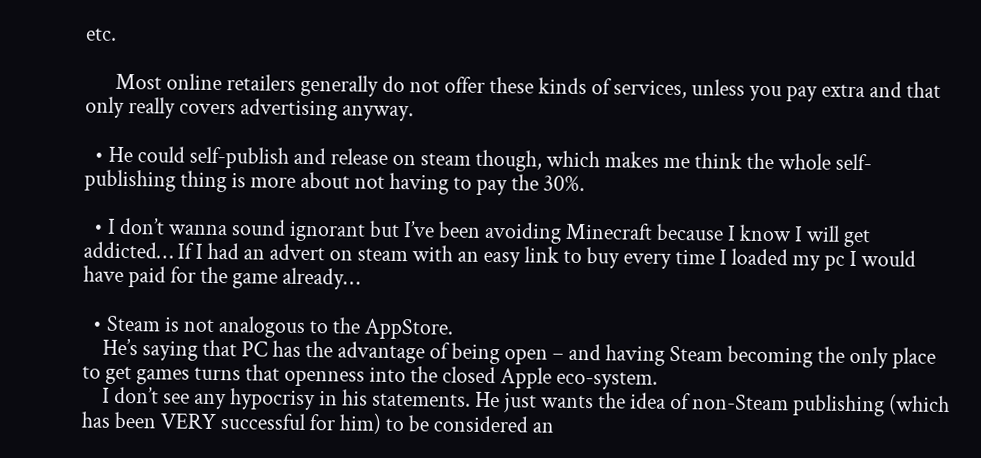etc.

      Most online retailers generally do not offer these kinds of services, unless you pay extra and that only really covers advertising anyway.

  • He could self-publish and release on steam though, which makes me think the whole self-publishing thing is more about not having to pay the 30%.

  • I don’t wanna sound ignorant but I’ve been avoiding Minecraft because I know I will get addicted… If I had an advert on steam with an easy link to buy every time I loaded my pc I would have paid for the game already…

  • Steam is not analogous to the AppStore.
    He’s saying that PC has the advantage of being open – and having Steam becoming the only place to get games turns that openness into the closed Apple eco-system.
    I don’t see any hypocrisy in his statements. He just wants the idea of non-Steam publishing (which has been VERY successful for him) to be considered an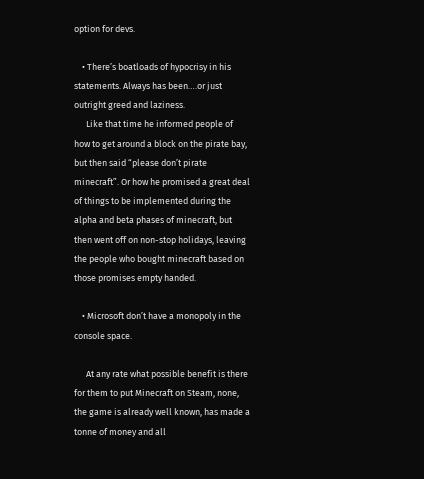option for devs.

    • There’s boatloads of hypocrisy in his statements. Always has been….or just outright greed and laziness.
      Like that time he informed people of how to get around a block on the pirate bay, but then said “please don’t pirate minecraft”. Or how he promised a great deal of things to be implemented during the alpha and beta phases of minecraft, but then went off on non-stop holidays, leaving the people who bought minecraft based on those promises empty handed.

    • Microsoft don’t have a monopoly in the console space.

      At any rate what possible benefit is there for them to put Minecraft on Steam, none, the game is already well known, has made a tonne of money and all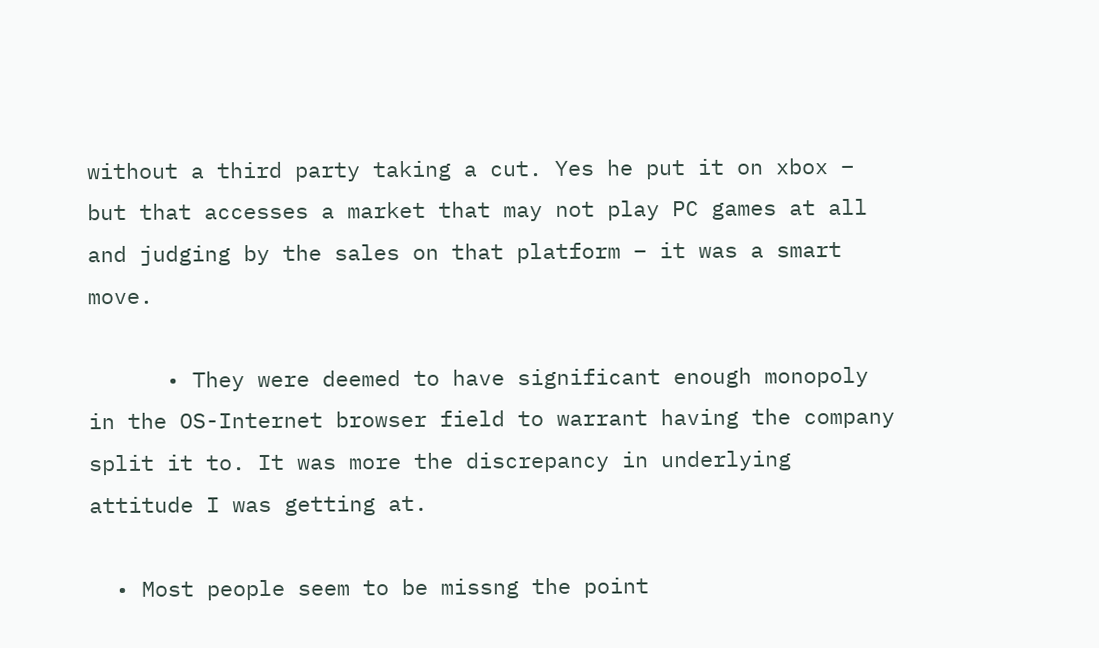without a third party taking a cut. Yes he put it on xbox – but that accesses a market that may not play PC games at all and judging by the sales on that platform – it was a smart move.

      • They were deemed to have significant enough monopoly in the OS-Internet browser field to warrant having the company split it to. It was more the discrepancy in underlying attitude I was getting at.

  • Most people seem to be missng the point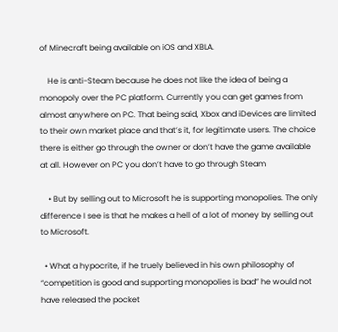of Minecraft being available on iOS and XBLA.

    He is anti-Steam because he does not like the idea of being a monopoly over the PC platform. Currently you can get games from almost anywhere on PC. That being said, Xbox and iDevices are limited to their own market place and that’s it, for legitimate users. The choice there is either go through the owner or don’t have the game available at all. However on PC you don’t have to go through Steam

    • But by selling out to Microsoft he is supporting monopolies. The only difference I see is that he makes a hell of a lot of money by selling out to Microsoft.

  • What a hypocrite, if he truely believed in his own philosophy of “competition is good and supporting monopolies is bad” he would not have released the pocket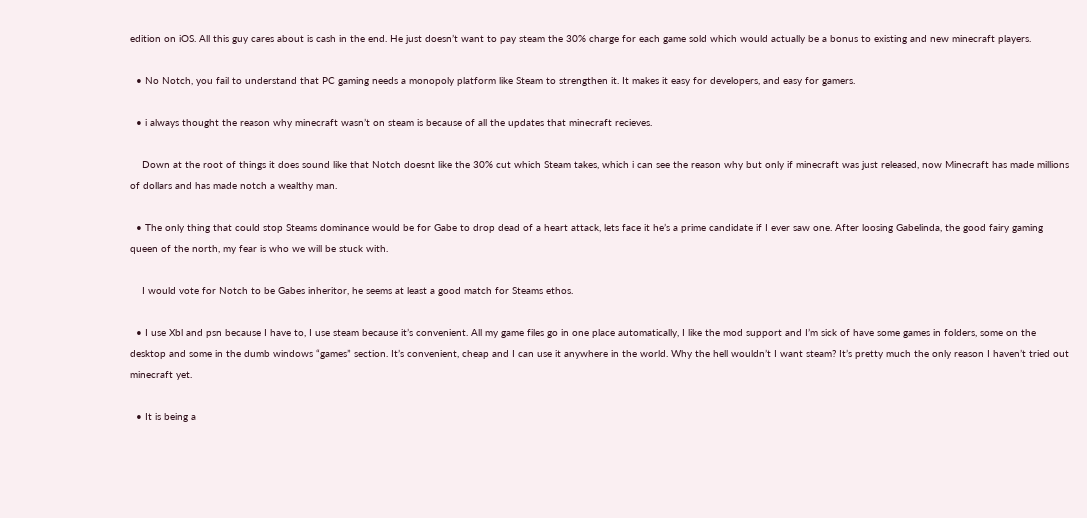edition on iOS. All this guy cares about is cash in the end. He just doesn’t want to pay steam the 30% charge for each game sold which would actually be a bonus to existing and new minecraft players.

  • No Notch, you fail to understand that PC gaming needs a monopoly platform like Steam to strengthen it. It makes it easy for developers, and easy for gamers.

  • i always thought the reason why minecraft wasn’t on steam is because of all the updates that minecraft recieves.

    Down at the root of things it does sound like that Notch doesnt like the 30% cut which Steam takes, which i can see the reason why but only if minecraft was just released, now Minecraft has made millions of dollars and has made notch a wealthy man.

  • The only thing that could stop Steams dominance would be for Gabe to drop dead of a heart attack, lets face it he’s a prime candidate if I ever saw one. After loosing Gabelinda, the good fairy gaming queen of the north, my fear is who we will be stuck with.

    I would vote for Notch to be Gabes inheritor, he seems at least a good match for Steams ethos.

  • I use Xbl and psn because I have to, I use steam because it’s convenient. All my game files go in one place automatically, I like the mod support and I’m sick of have some games in folders, some on the desktop and some in the dumb windows “games” section. It’s convenient, cheap and I can use it anywhere in the world. Why the hell wouldn’t I want steam? It’s pretty much the only reason I haven’t tried out minecraft yet.

  • It is being a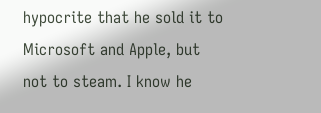hypocrite that he sold it to Microsoft and Apple, but not to steam. I know he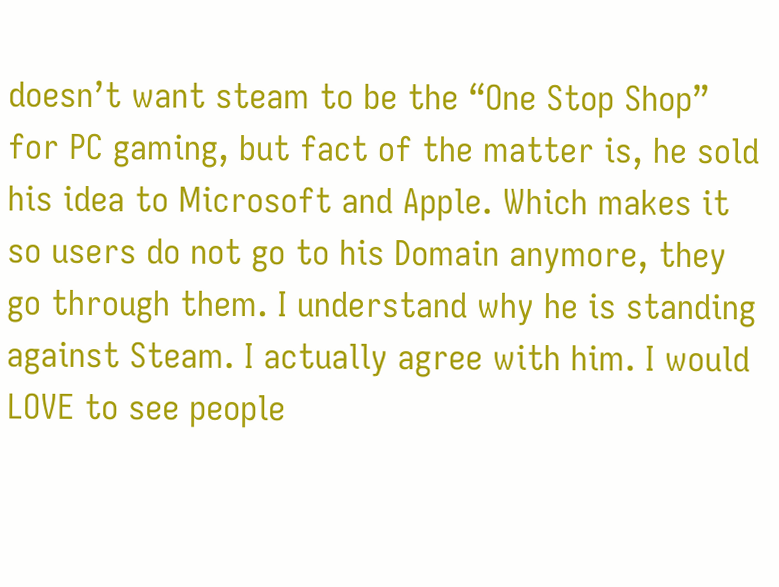doesn’t want steam to be the “One Stop Shop” for PC gaming, but fact of the matter is, he sold his idea to Microsoft and Apple. Which makes it so users do not go to his Domain anymore, they go through them. I understand why he is standing against Steam. I actually agree with him. I would LOVE to see people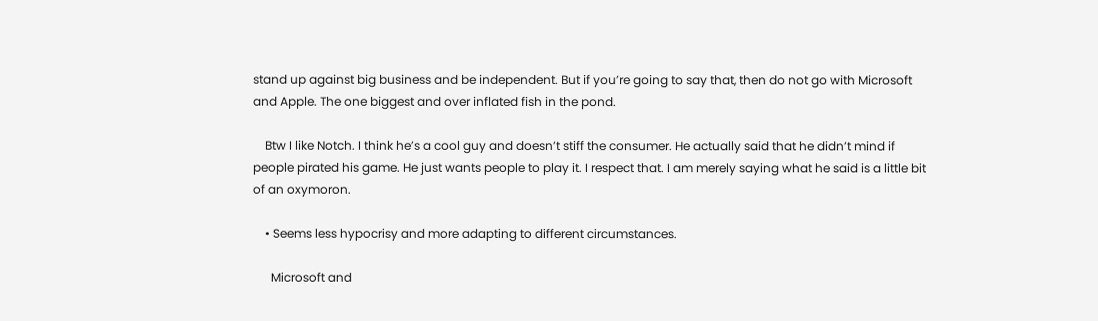stand up against big business and be independent. But if you’re going to say that, then do not go with Microsoft and Apple. The one biggest and over inflated fish in the pond.

    Btw I like Notch. I think he’s a cool guy and doesn’t stiff the consumer. He actually said that he didn’t mind if people pirated his game. He just wants people to play it. I respect that. I am merely saying what he said is a little bit of an oxymoron.

    • Seems less hypocrisy and more adapting to different circumstances.

      Microsoft and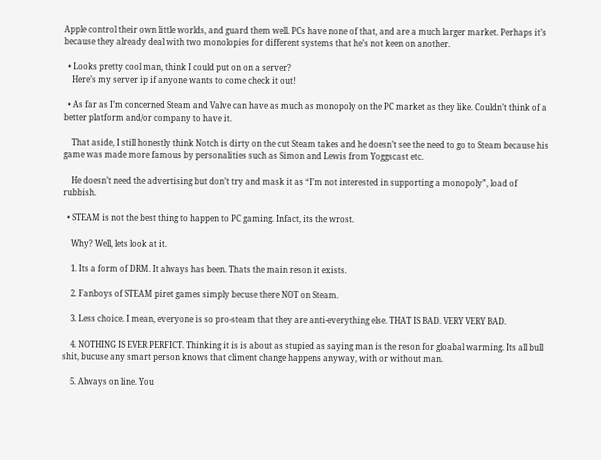Apple control their own little worlds, and guard them well. PCs have none of that, and are a much larger market. Perhaps it’s because they already deal with two monolopies for different systems that he’s not keen on another.

  • Looks pretty cool man, think I could put on on a server?
    Here’s my server ip if anyone wants to come check it out!

  • As far as I’m concerned Steam and Valve can have as much as monopoly on the PC market as they like. Couldn’t think of a better platform and/or company to have it.

    That aside, I still honestly think Notch is dirty on the cut Steam takes and he doesn’t see the need to go to Steam because his game was made more famous by personalities such as Simon and Lewis from Yoggscast etc.

    He doesn’t need the advertising but don’t try and mask it as “I’m not interested in supporting a monopoly”, load of rubbish.

  • STEAM is not the best thing to happen to PC gaming. Infact, its the wrost.

    Why? Well, lets look at it.

    1. Its a form of DRM. It always has been. Thats the main reson it exists.

    2. Fanboys of STEAM piret games simply becuse there NOT on Steam.

    3. Less choice. I mean, everyone is so pro-steam that they are anti-everything else. THAT IS BAD. VERY VERY BAD.

    4. NOTHING IS EVER PERFICT. Thinking it is is about as stupied as saying man is the reson for gloabal warming. Its all bull shit, bucuse any smart person knows that climent change happens anyway, with or without man.

    5. Always on line. You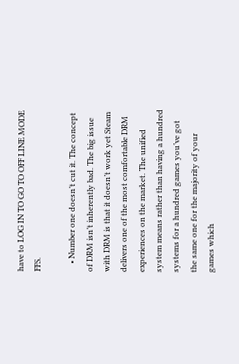have to LOG IN TO GO TO OFF LINE MODE FFS.

    • Number one doesn’t cut it. The concept of DRM isn’t inherently bad. The big issue with DRM is that it doesn’t work yet Steam delivers one of the most comfortable DRM experiences on the market. The unified system means rather than having a hundred systems for a hundred games you’ve got the same one for the majority of your games which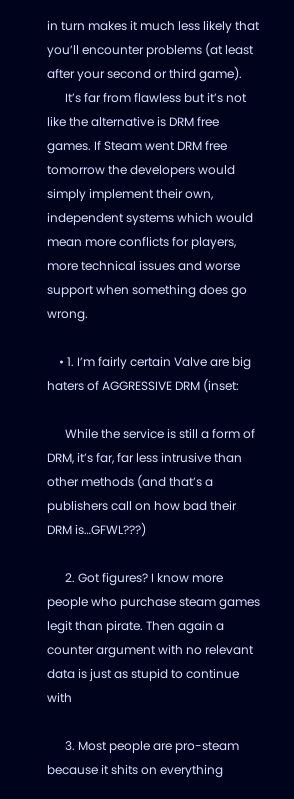in turn makes it much less likely that you’ll encounter problems (at least after your second or third game).
      It’s far from flawless but it’s not like the alternative is DRM free games. If Steam went DRM free tomorrow the developers would simply implement their own, independent systems which would mean more conflicts for players, more technical issues and worse support when something does go wrong.

    • 1. I’m fairly certain Valve are big haters of AGGRESSIVE DRM (inset:

      While the service is still a form of DRM, it’s far, far less intrusive than other methods (and that’s a publishers call on how bad their DRM is…GFWL???)

      2. Got figures? I know more people who purchase steam games legit than pirate. Then again a counter argument with no relevant data is just as stupid to continue with

      3. Most people are pro-steam because it shits on everything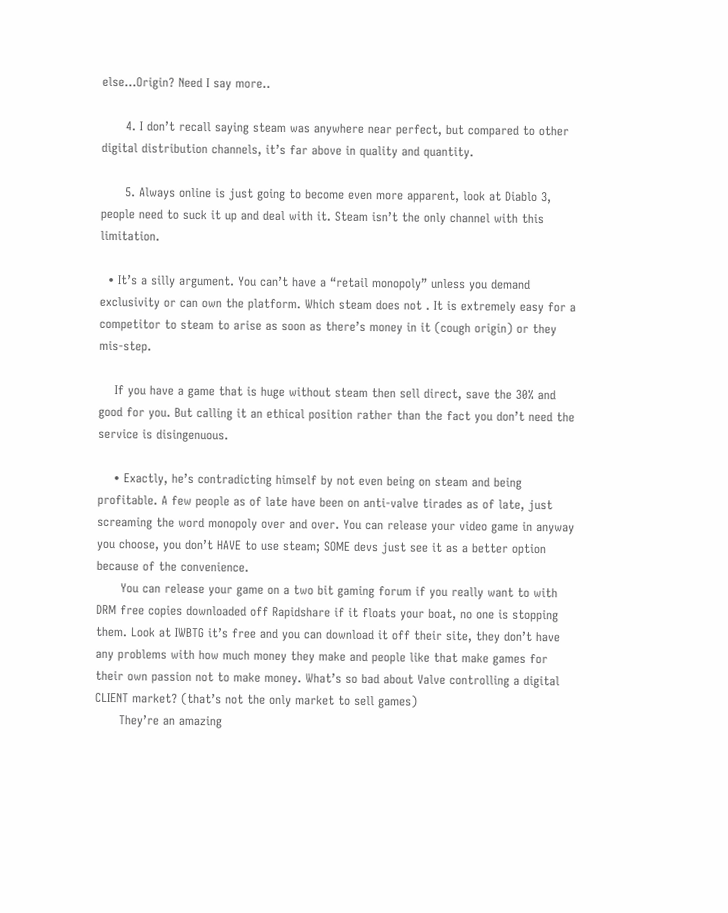else…Origin? Need I say more..

      4. I don’t recall saying steam was anywhere near perfect, but compared to other digital distribution channels, it’s far above in quality and quantity.

      5. Always online is just going to become even more apparent, look at Diablo 3, people need to suck it up and deal with it. Steam isn’t the only channel with this limitation.

  • It’s a silly argument. You can’t have a “retail monopoly” unless you demand exclusivity or can own the platform. Which steam does not . It is extremely easy for a competitor to steam to arise as soon as there’s money in it (cough origin) or they mis-step.

    If you have a game that is huge without steam then sell direct, save the 30% and good for you. But calling it an ethical position rather than the fact you don’t need the service is disingenuous.

    • Exactly, he’s contradicting himself by not even being on steam and being profitable. A few people as of late have been on anti-valve tirades as of late, just screaming the word monopoly over and over. You can release your video game in anyway you choose, you don’t HAVE to use steam; SOME devs just see it as a better option because of the convenience.
      You can release your game on a two bit gaming forum if you really want to with DRM free copies downloaded off Rapidshare if it floats your boat, no one is stopping them. Look at IWBTG it’s free and you can download it off their site, they don’t have any problems with how much money they make and people like that make games for their own passion not to make money. What’s so bad about Valve controlling a digital CLIENT market? (that’s not the only market to sell games)
      They’re an amazing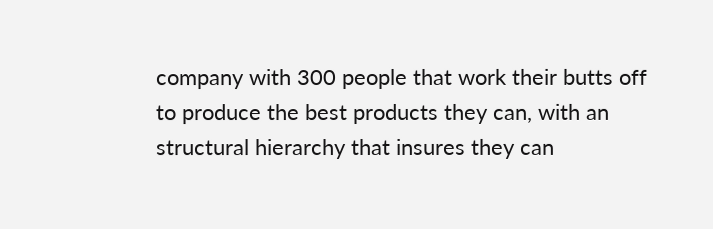company with 300 people that work their butts off to produce the best products they can, with an structural hierarchy that insures they can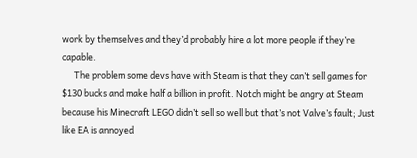work by themselves and they’d probably hire a lot more people if they’re capable.
      The problem some devs have with Steam is that they can’t sell games for $130 bucks and make half a billion in profit. Notch might be angry at Steam because his Minecraft LEGO didn’t sell so well but that’s not Valve’s fault; Just like EA is annoyed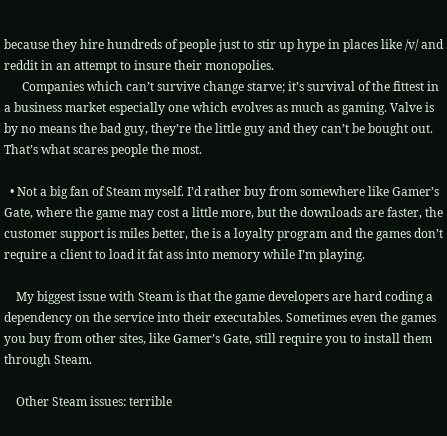because they hire hundreds of people just to stir up hype in places like /v/ and reddit in an attempt to insure their monopolies.
      Companies which can’t survive change starve; it’s survival of the fittest in a business market especially one which evolves as much as gaming. Valve is by no means the bad guy, they’re the little guy and they can’t be bought out. That’s what scares people the most.

  • Not a big fan of Steam myself. I’d rather buy from somewhere like Gamer’s Gate, where the game may cost a little more, but the downloads are faster, the customer support is miles better, the is a loyalty program and the games don’t require a client to load it fat ass into memory while I’m playing.

    My biggest issue with Steam is that the game developers are hard coding a dependency on the service into their executables. Sometimes even the games you buy from other sites, like Gamer’s Gate, still require you to install them through Steam.

    Other Steam issues: terrible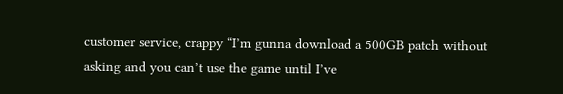customer service, crappy “I’m gunna download a 500GB patch without asking and you can’t use the game until I’ve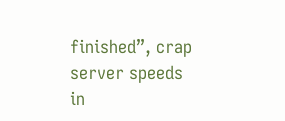finished”, crap server speeds in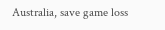Australia, save game loss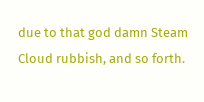due to that god damn Steam Cloud rubbish, and so forth.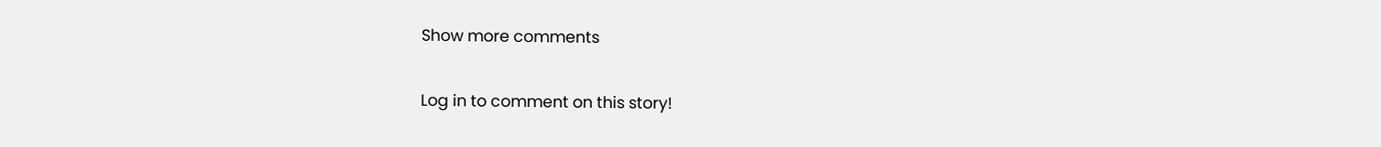Show more comments

Log in to comment on this story!